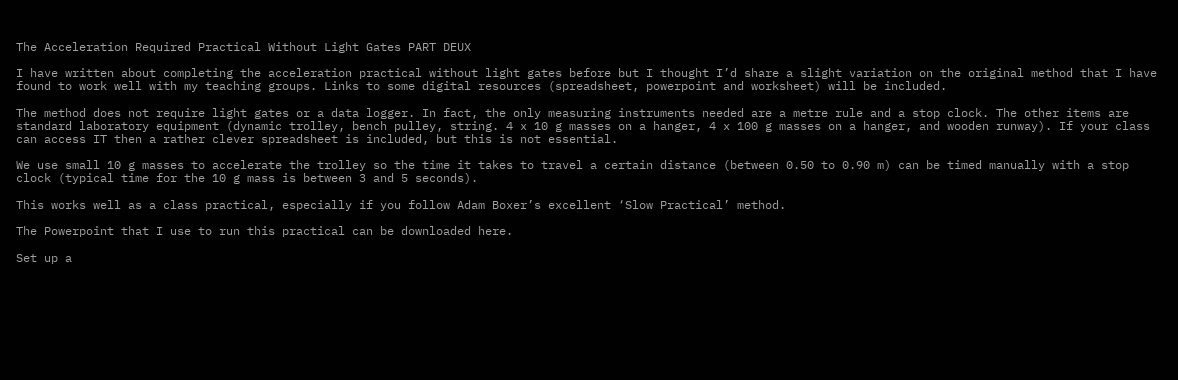The Acceleration Required Practical Without Light Gates PART DEUX

I have written about completing the acceleration practical without light gates before but I thought I’d share a slight variation on the original method that I have found to work well with my teaching groups. Links to some digital resources (spreadsheet, powerpoint and worksheet) will be included.

The method does not require light gates or a data logger. In fact, the only measuring instruments needed are a metre rule and a stop clock. The other items are standard laboratory equipment (dynamic trolley, bench pulley, string. 4 x 10 g masses on a hanger, 4 x 100 g masses on a hanger, and wooden runway). If your class can access IT then a rather clever spreadsheet is included, but this is not essential.

We use small 10 g masses to accelerate the trolley so the time it takes to travel a certain distance (between 0.50 to 0.90 m) can be timed manually with a stop clock (typical time for the 10 g mass is between 3 and 5 seconds).

This works well as a class practical, especially if you follow Adam Boxer’s excellent ‘Slow Practical’ method.

The Powerpoint that I use to run this practical can be downloaded here.

Set up a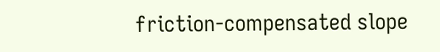friction-compensated slope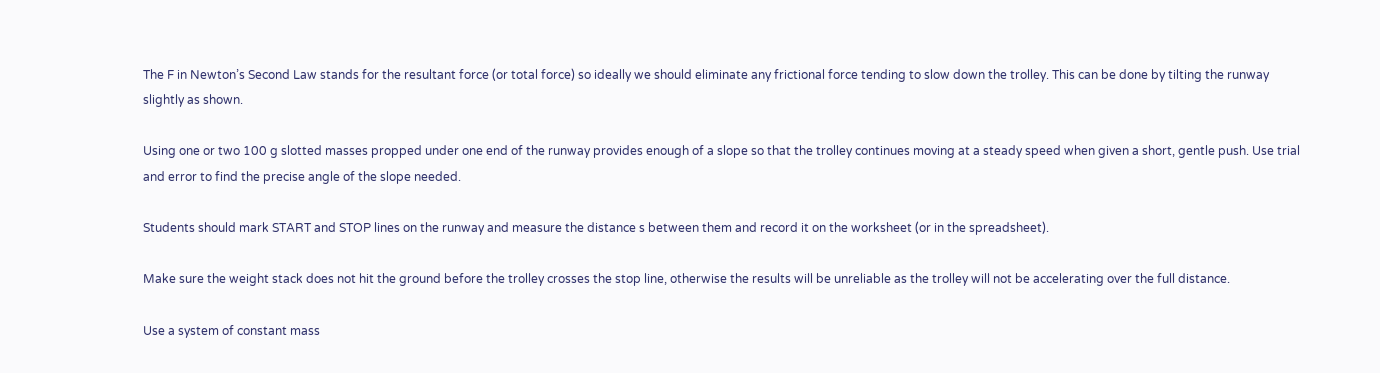The F in Newton’s Second Law stands for the resultant force (or total force) so ideally we should eliminate any frictional force tending to slow down the trolley. This can be done by tilting the runway slightly as shown.

Using one or two 100 g slotted masses propped under one end of the runway provides enough of a slope so that the trolley continues moving at a steady speed when given a short, gentle push. Use trial and error to find the precise angle of the slope needed.

Students should mark START and STOP lines on the runway and measure the distance s between them and record it on the worksheet (or in the spreadsheet).

Make sure the weight stack does not hit the ground before the trolley crosses the stop line, otherwise the results will be unreliable as the trolley will not be accelerating over the full distance.

Use a system of constant mass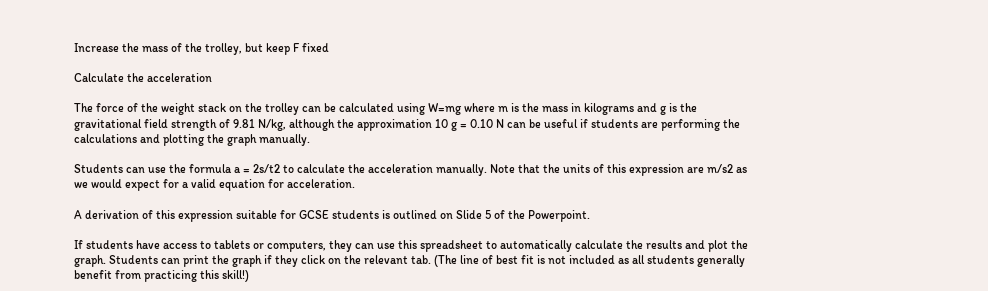Increase the mass of the trolley, but keep F fixed

Calculate the acceleration

The force of the weight stack on the trolley can be calculated using W=mg where m is the mass in kilograms and g is the gravitational field strength of 9.81 N/kg, although the approximation 10 g = 0.10 N can be useful if students are performing the calculations and plotting the graph manually.

Students can use the formula a = 2s/t2 to calculate the acceleration manually. Note that the units of this expression are m/s2 as we would expect for a valid equation for acceleration.

A derivation of this expression suitable for GCSE students is outlined on Slide 5 of the Powerpoint.

If students have access to tablets or computers, they can use this spreadsheet to automatically calculate the results and plot the graph. Students can print the graph if they click on the relevant tab. (The line of best fit is not included as all students generally benefit from practicing this skill!)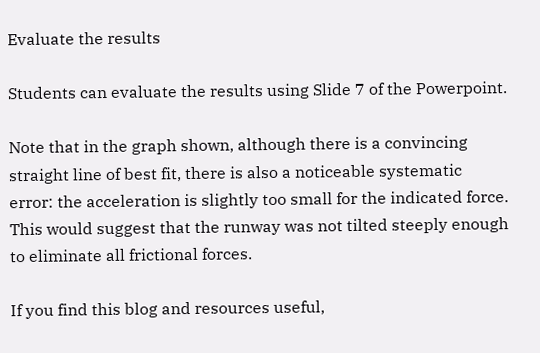Evaluate the results

Students can evaluate the results using Slide 7 of the Powerpoint.

Note that in the graph shown, although there is a convincing straight line of best fit, there is also a noticeable systematic error: the acceleration is slightly too small for the indicated force. This would suggest that the runway was not tilted steeply enough to eliminate all frictional forces.

If you find this blog and resources useful,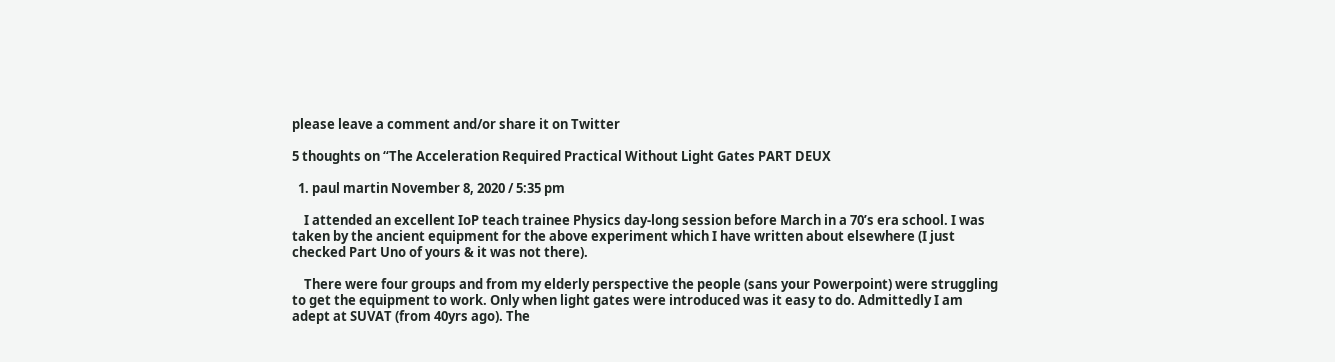please leave a comment and/or share it on Twitter

5 thoughts on “The Acceleration Required Practical Without Light Gates PART DEUX

  1. paul martin November 8, 2020 / 5:35 pm

    I attended an excellent IoP teach trainee Physics day-long session before March in a 70’s era school. I was taken by the ancient equipment for the above experiment which I have written about elsewhere (I just checked Part Uno of yours & it was not there).

    There were four groups and from my elderly perspective the people (sans your Powerpoint) were struggling to get the equipment to work. Only when light gates were introduced was it easy to do. Admittedly I am adept at SUVAT (from 40yrs ago). The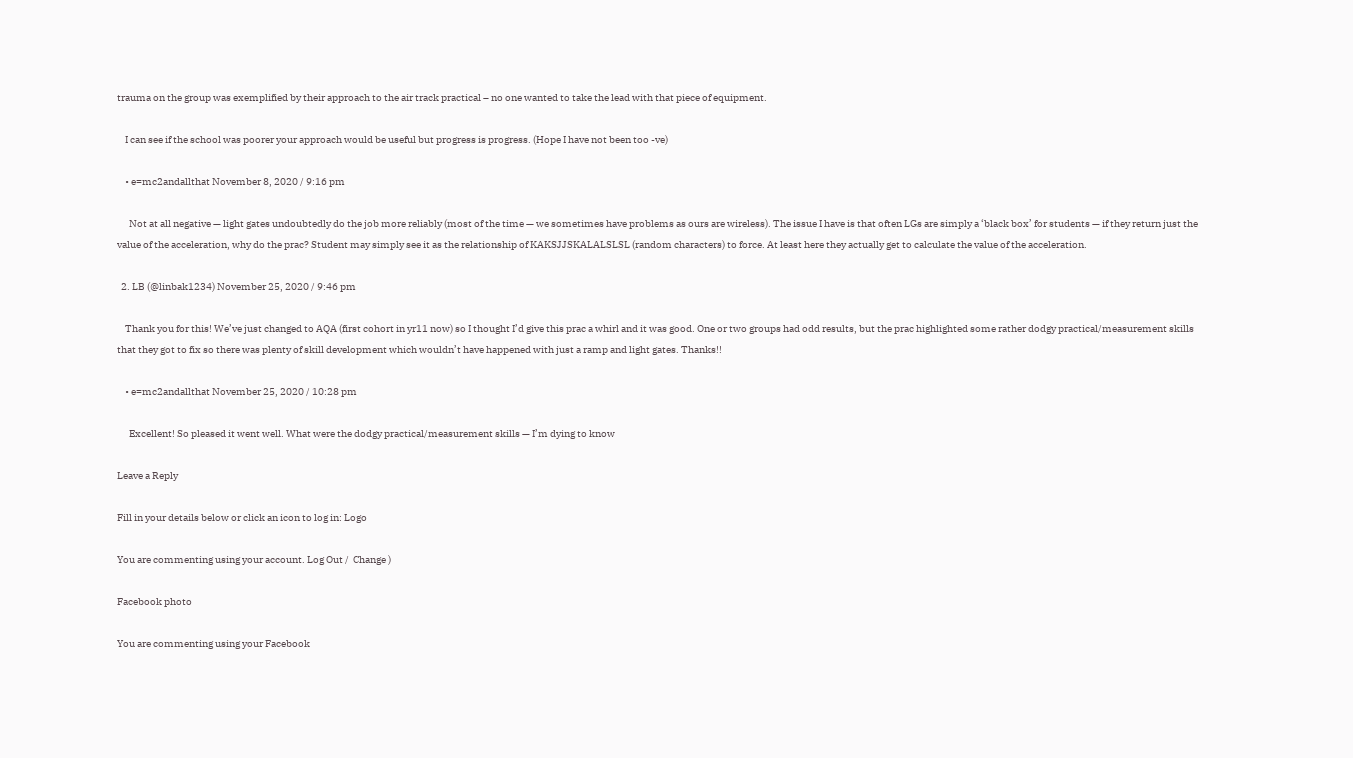trauma on the group was exemplified by their approach to the air track practical – no one wanted to take the lead with that piece of equipment.

    I can see if the school was poorer your approach would be useful but progress is progress. (Hope I have not been too -ve)

    • e=mc2andallthat November 8, 2020 / 9:16 pm

      Not at all negative — light gates undoubtedly do the job more reliably (most of the time — we sometimes have problems as ours are wireless). The issue I have is that often LGs are simply a ‘black box’ for students — if they return just the value of the acceleration, why do the prac? Student may simply see it as the relationship of KAKSJJSKALALSLSL (random characters) to force. At least here they actually get to calculate the value of the acceleration.

  2. LB (@linbak1234) November 25, 2020 / 9:46 pm

    Thank you for this! We’ve just changed to AQA (first cohort in yr11 now) so I thought I’d give this prac a whirl and it was good. One or two groups had odd results, but the prac highlighted some rather dodgy practical/measurement skills that they got to fix so there was plenty of skill development which wouldn’t have happened with just a ramp and light gates. Thanks!!

    • e=mc2andallthat November 25, 2020 / 10:28 pm

      Excellent! So pleased it went well. What were the dodgy practical/measurement skills — I’m dying to know

Leave a Reply

Fill in your details below or click an icon to log in: Logo

You are commenting using your account. Log Out /  Change )

Facebook photo

You are commenting using your Facebook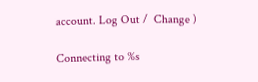account. Log Out /  Change )

Connecting to %s